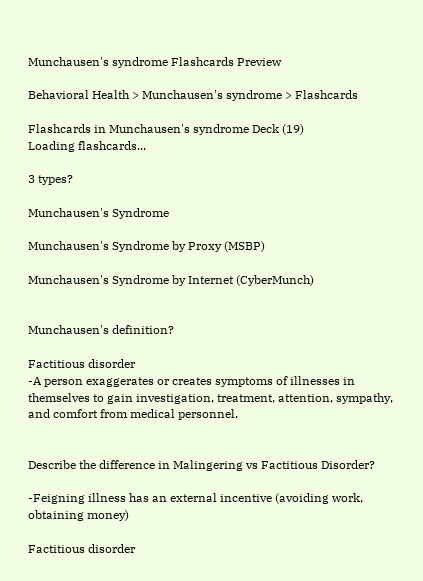Munchausen's syndrome Flashcards Preview

Behavioral Health > Munchausen's syndrome > Flashcards

Flashcards in Munchausen's syndrome Deck (19)
Loading flashcards...

3 types?

Munchausen's Syndrome

Munchausen's Syndrome by Proxy (MSBP)

Munchausen's Syndrome by Internet (CyberMunch)


Munchausen's definition?

Factitious disorder
-A person exaggerates or creates symptoms of illnesses in themselves to gain investigation, treatment, attention, sympathy, and comfort from medical personnel.


Describe the difference in Malingering vs Factitious Disorder?

-Feigning illness has an external incentive (avoiding work, obtaining money)

Factitious disorder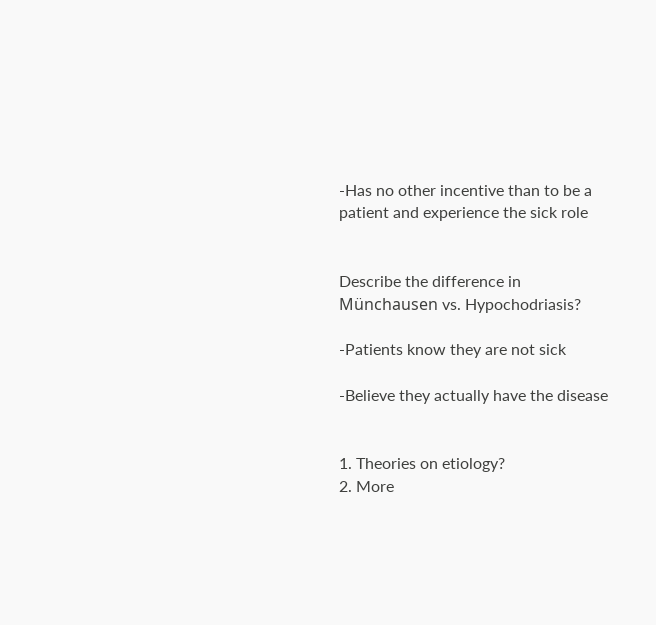-Has no other incentive than to be a patient and experience the sick role


Describe the difference in Münchausen vs. Hypochodriasis?

-Patients know they are not sick

-Believe they actually have the disease


1. Theories on etiology?
2. More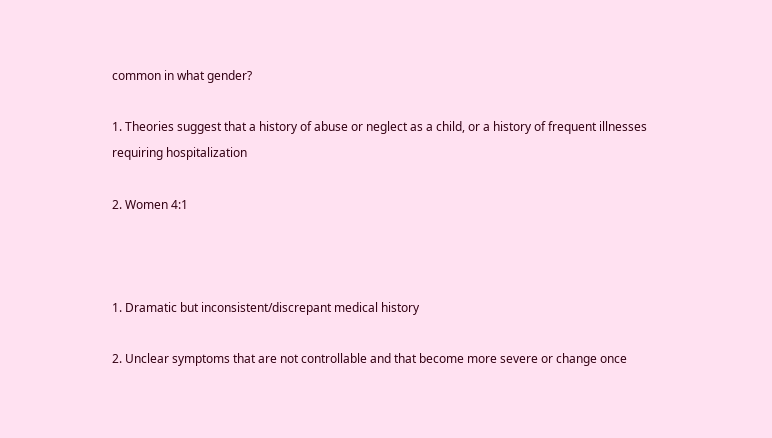common in what gender?

1. Theories suggest that a history of abuse or neglect as a child, or a history of frequent illnesses requiring hospitalization

2. Women 4:1



1. Dramatic but inconsistent/discrepant medical history

2. Unclear symptoms that are not controllable and that become more severe or change once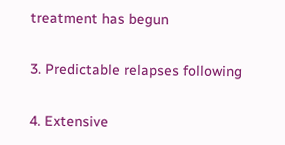treatment has begun

3. Predictable relapses following

4. Extensive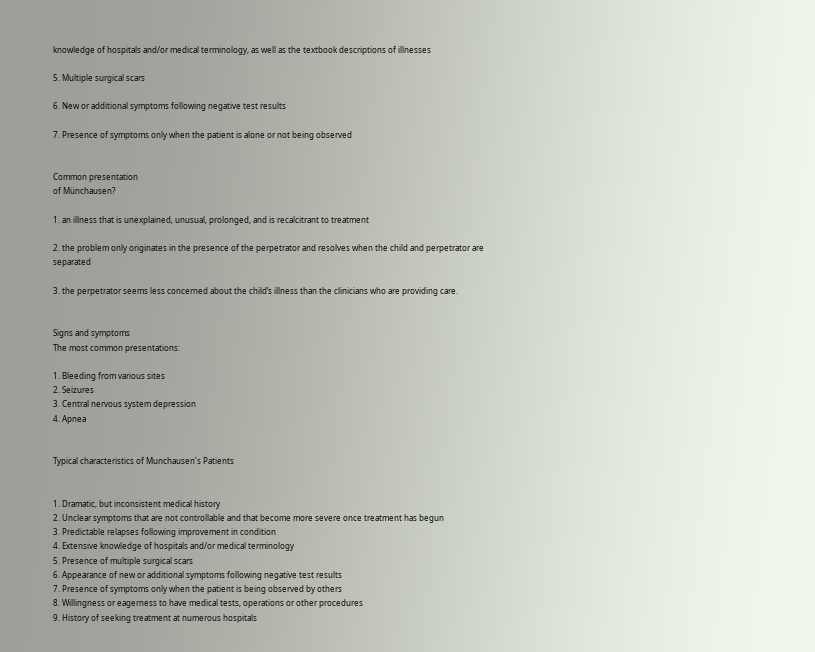knowledge of hospitals and/or medical terminology, as well as the textbook descriptions of illnesses

5. Multiple surgical scars

6. New or additional symptoms following negative test results

7. Presence of symptoms only when the patient is alone or not being observed


Common presentation
of Münchausen?

1. an illness that is unexplained, unusual, prolonged, and is recalcitrant to treatment

2. the problem only originates in the presence of the perpetrator and resolves when the child and perpetrator are separated

3. the perpetrator seems less concerned about the child’s illness than the clinicians who are providing care.


Signs and symptoms
The most common presentations:

1. Bleeding from various sites
2. Seizures
3. Central nervous system depression
4. Apnea


Typical characteristics of Munchausen's Patients


1. Dramatic, but inconsistent medical history
2. Unclear symptoms that are not controllable and that become more severe once treatment has begun
3. Predictable relapses following improvement in condition
4. Extensive knowledge of hospitals and/or medical terminology
5. Presence of multiple surgical scars
6. Appearance of new or additional symptoms following negative test results
7. Presence of symptoms only when the patient is being observed by others
8. Willingness or eagerness to have medical tests, operations or other procedures
9. History of seeking treatment at numerous hospitals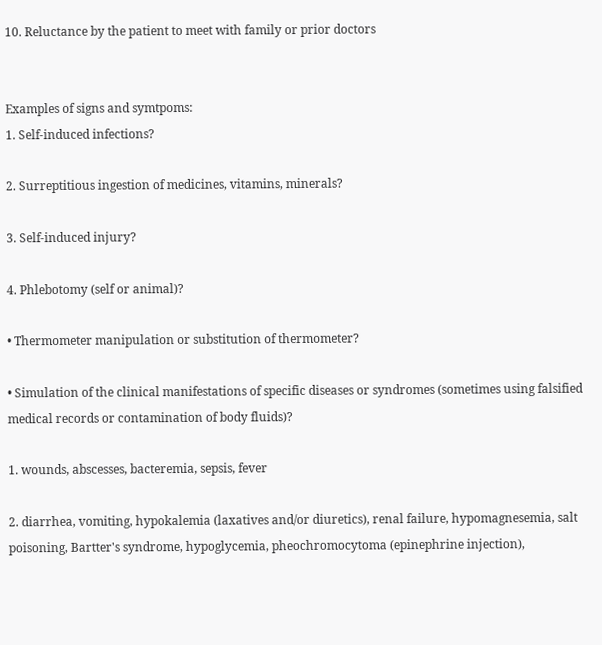10. Reluctance by the patient to meet with family or prior doctors


Examples of signs and symtpoms:
1. Self-induced infections?

2. Surreptitious ingestion of medicines, vitamins, minerals?

3. Self-induced injury?

4. Phlebotomy (self or animal)?

• Thermometer manipulation or substitution of thermometer?

• Simulation of the clinical manifestations of specific diseases or syndromes (sometimes using falsified medical records or contamination of body fluids)?

1. wounds, abscesses, bacteremia, sepsis, fever

2. diarrhea, vomiting, hypokalemia (laxatives and/or diuretics), renal failure, hypomagnesemia, salt poisoning, Bartter's syndrome, hypoglycemia, pheochromocytoma (epinephrine injection),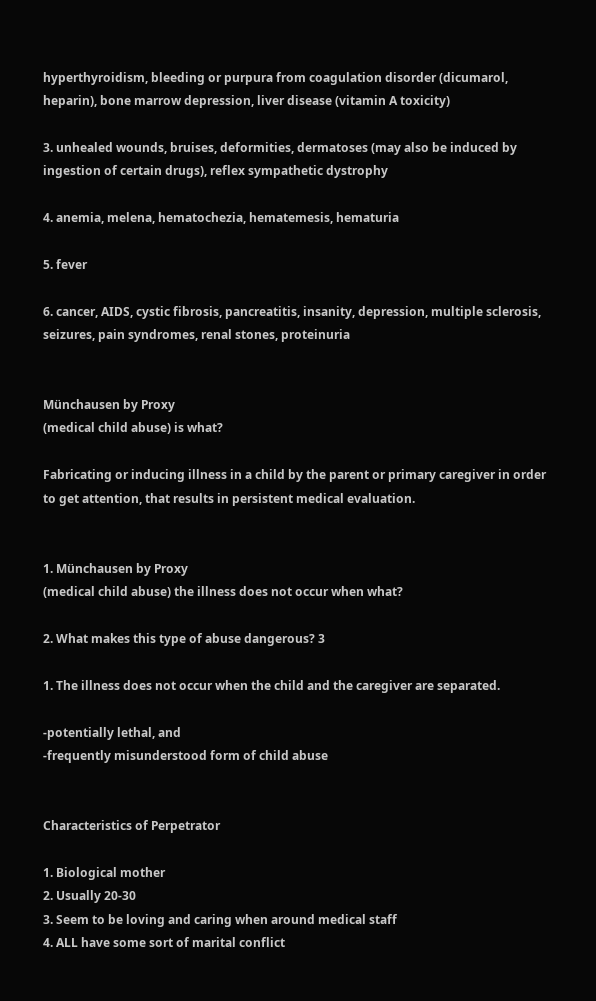hyperthyroidism, bleeding or purpura from coagulation disorder (dicumarol, heparin), bone marrow depression, liver disease (vitamin A toxicity)

3. unhealed wounds, bruises, deformities, dermatoses (may also be induced by ingestion of certain drugs), reflex sympathetic dystrophy

4. anemia, melena, hematochezia, hematemesis, hematuria

5. fever

6. cancer, AIDS, cystic fibrosis, pancreatitis, insanity, depression, multiple sclerosis, seizures, pain syndromes, renal stones, proteinuria


Münchausen by Proxy
(medical child abuse) is what?

Fabricating or inducing illness in a child by the parent or primary caregiver in order to get attention, that results in persistent medical evaluation.


1. Münchausen by Proxy
(medical child abuse) the illness does not occur when what?

2. What makes this type of abuse dangerous? 3

1. The illness does not occur when the child and the caregiver are separated.

-potentially lethal, and
-frequently misunderstood form of child abuse


Characteristics of Perpetrator

1. Biological mother
2. Usually 20-30
3. Seem to be loving and caring when around medical staff
4. ALL have some sort of marital conflict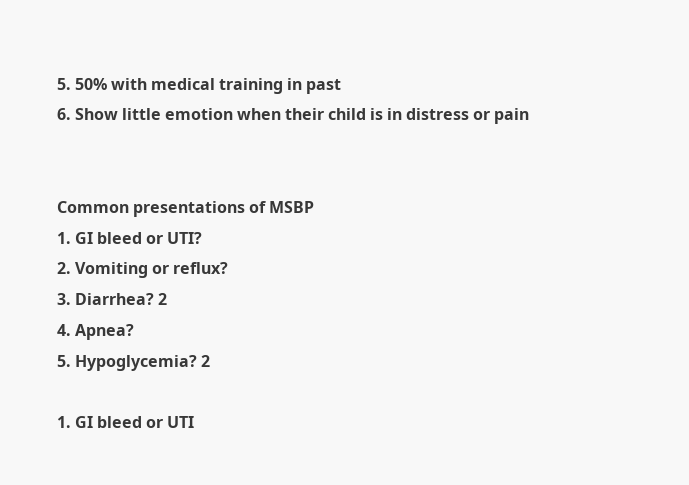5. 50% with medical training in past
6. Show little emotion when their child is in distress or pain


Common presentations of MSBP
1. GI bleed or UTI?
2. Vomiting or reflux?
3. Diarrhea? 2
4. Apnea?
5. Hypoglycemia? 2

1. GI bleed or UTI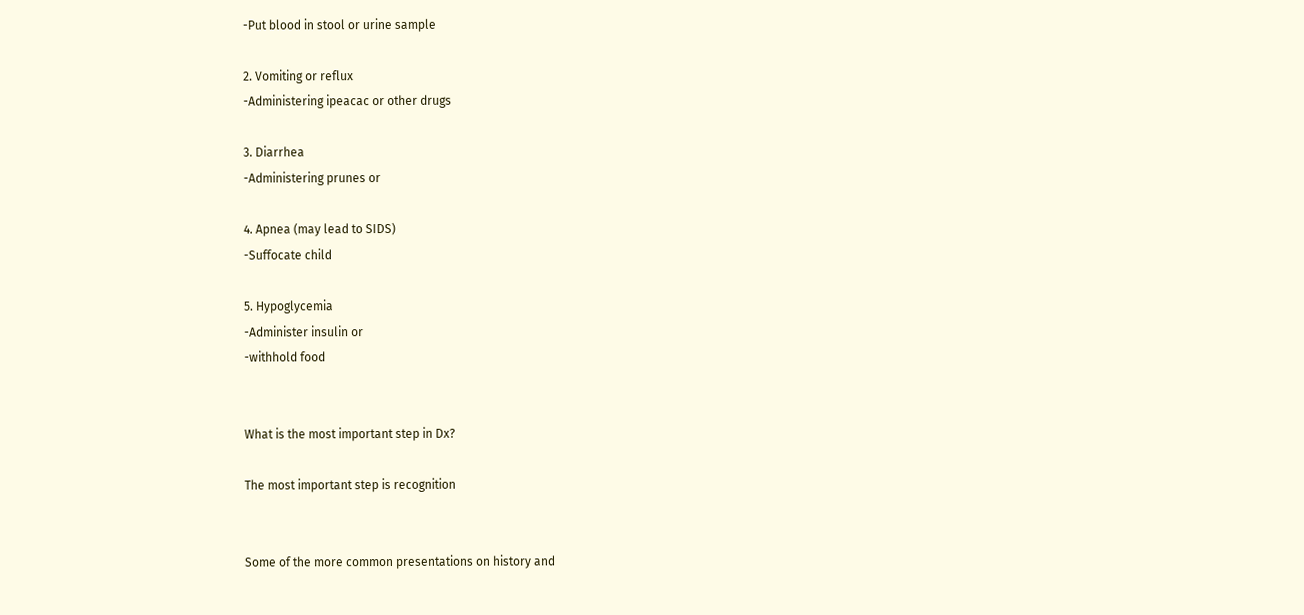-Put blood in stool or urine sample

2. Vomiting or reflux
-Administering ipeacac or other drugs

3. Diarrhea
-Administering prunes or

4. Apnea (may lead to SIDS)
-Suffocate child

5. Hypoglycemia
-Administer insulin or
-withhold food


What is the most important step in Dx?

The most important step is recognition


Some of the more common presentations on history and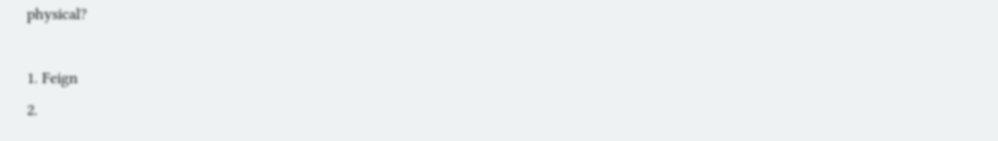physical?

1. Feign
2.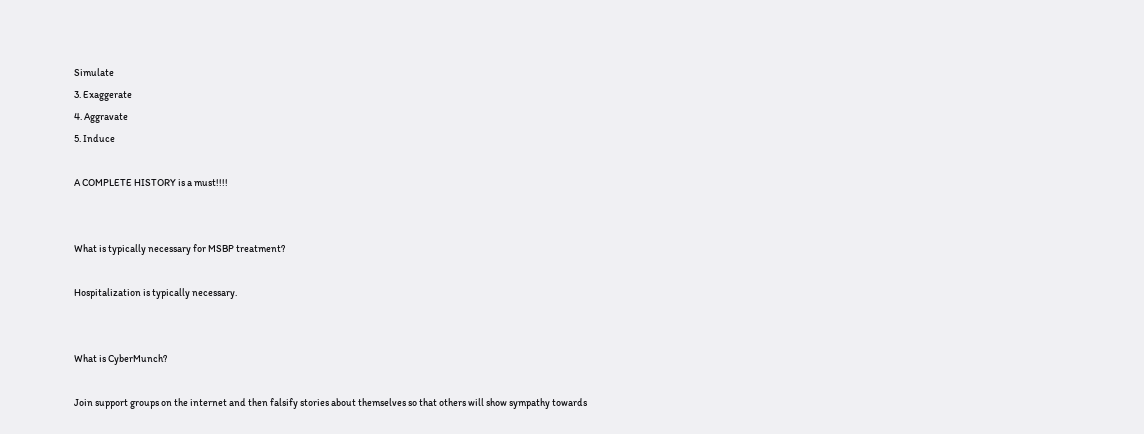Simulate
3. Exaggerate
4. Aggravate
5. Induce

A COMPLETE HISTORY is a must!!!!


What is typically necessary for MSBP treatment?

Hospitalization is typically necessary.


What is CyberMunch?

Join support groups on the internet and then falsify stories about themselves so that others will show sympathy towards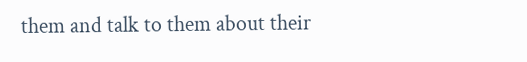them and talk to them about their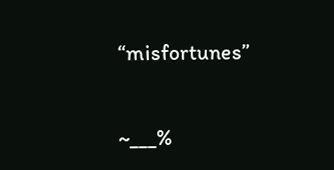“misfortunes”


~___%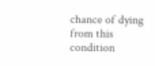chance of dying from this condition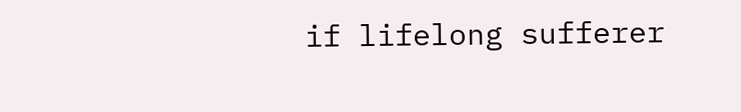if lifelong sufferer